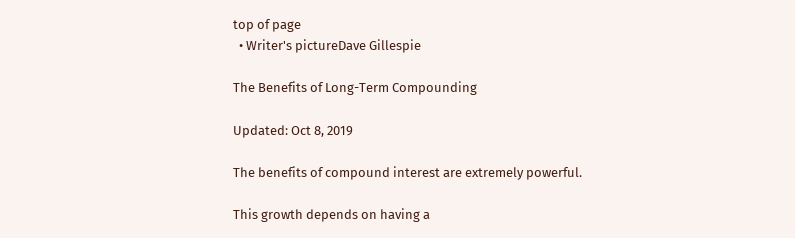top of page
  • Writer's pictureDave Gillespie

The Benefits of Long-Term Compounding

Updated: Oct 8, 2019

The benefits of compound interest are extremely powerful.

This growth depends on having a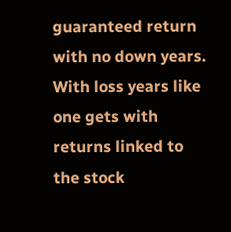guaranteed return with no down years. With loss years like one gets with returns linked to the stock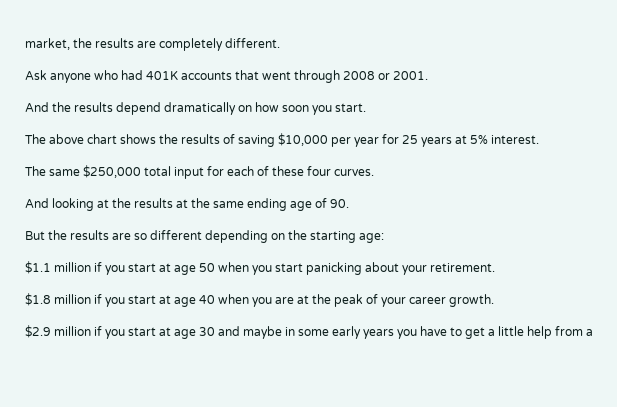market, the results are completely different.

Ask anyone who had 401K accounts that went through 2008 or 2001.

And the results depend dramatically on how soon you start.

The above chart shows the results of saving $10,000 per year for 25 years at 5% interest.

The same $250,000 total input for each of these four curves.

And looking at the results at the same ending age of 90.

But the results are so different depending on the starting age:

$1.1 million if you start at age 50 when you start panicking about your retirement.

$1.8 million if you start at age 40 when you are at the peak of your career growth.

$2.9 million if you start at age 30 and maybe in some early years you have to get a little help from a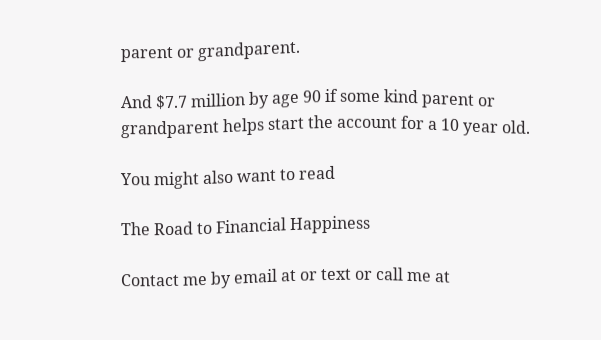parent or grandparent.

And $7.7 million by age 90 if some kind parent or grandparent helps start the account for a 10 year old.

You might also want to read

The Road to Financial Happiness

Contact me by email at or text or call me at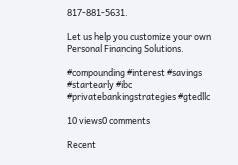817-881-5631.

Let us help you customize your own Personal Financing Solutions.

#compounding #interest #savings #startearly #ibc #privatebankingstrategies #gtedllc

10 views0 comments

Recent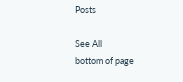Posts

See All
bottom of page